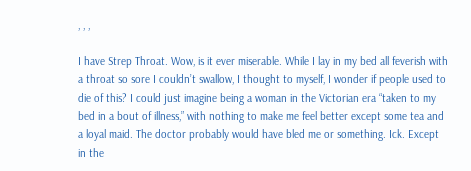, , ,

I have Strep Throat. Wow, is it ever miserable. While I lay in my bed all feverish with a throat so sore I couldn’t swallow, I thought to myself, I wonder if people used to die of this? I could just imagine being a woman in the Victorian era “taken to my bed in a bout of illness,” with nothing to make me feel better except some tea and a loyal maid. The doctor probably would have bled me or something. Ick. Except in the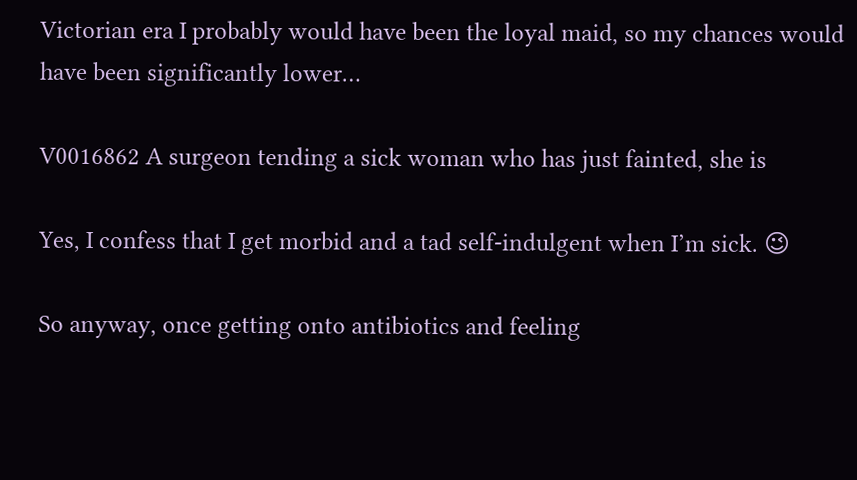Victorian era I probably would have been the loyal maid, so my chances would have been significantly lower…

V0016862 A surgeon tending a sick woman who has just fainted, she is

Yes, I confess that I get morbid and a tad self-indulgent when I’m sick. 😉

So anyway, once getting onto antibiotics and feeling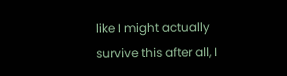like I might actually survive this after all, I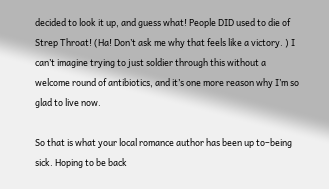decided to look it up, and guess what! People DID used to die of Strep Throat! (Ha! Don’t ask me why that feels like a victory. ) I can’t imagine trying to just soldier through this without a welcome round of antibiotics, and it’s one more reason why I’m so glad to live now.

So that is what your local romance author has been up to–being sick. Hoping to be back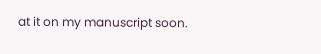at it on my manuscript soon.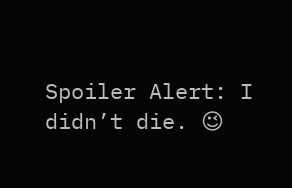Spoiler Alert: I didn’t die. 😉